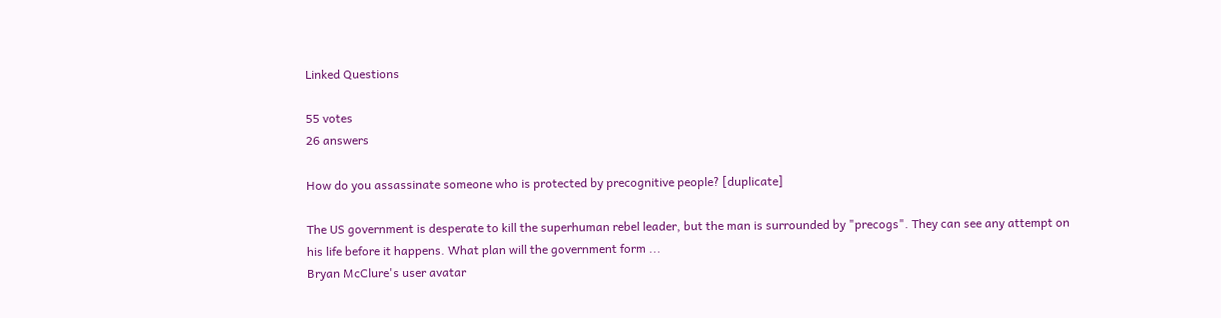Linked Questions

55 votes
26 answers

How do you assassinate someone who is protected by precognitive people? [duplicate]

The US government is desperate to kill the superhuman rebel leader, but the man is surrounded by "precogs". They can see any attempt on his life before it happens. What plan will the government form ...
Bryan McClure's user avatar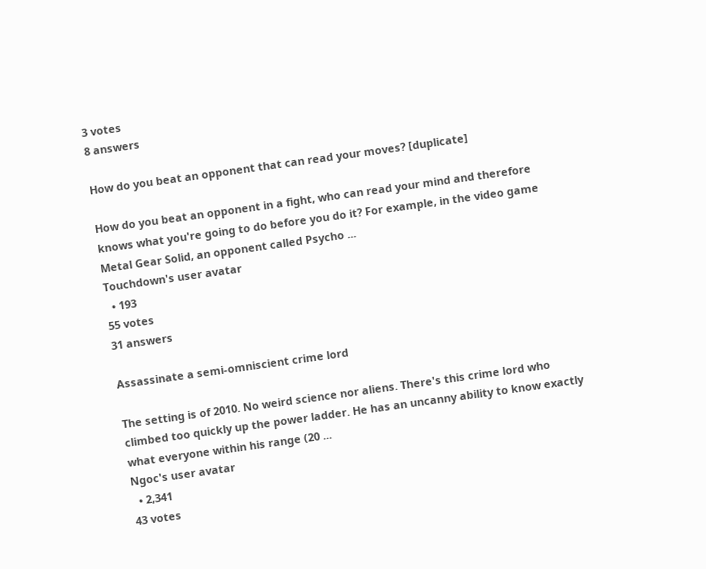3 votes
8 answers

How do you beat an opponent that can read your moves? [duplicate]

How do you beat an opponent in a fight, who can read your mind and therefore knows what you're going to do before you do it? For example, in the video game Metal Gear Solid, an opponent called Psycho ...
Touchdown's user avatar
  • 193
55 votes
31 answers

Assassinate a semi-omniscient crime lord

The setting is of 2010. No weird science nor aliens. There's this crime lord who climbed too quickly up the power ladder. He has an uncanny ability to know exactly what everyone within his range (20 ...
Ngoc's user avatar
  • 2,341
43 votes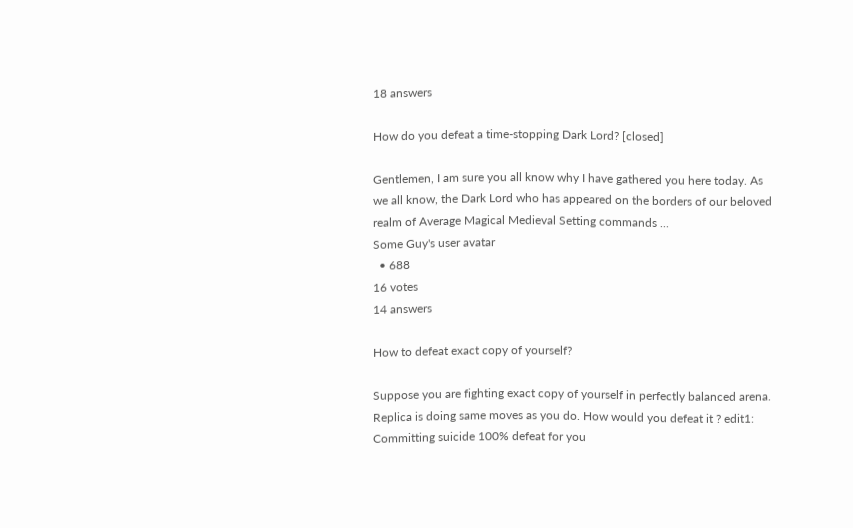18 answers

How do you defeat a time-stopping Dark Lord? [closed]

Gentlemen, I am sure you all know why I have gathered you here today. As we all know, the Dark Lord who has appeared on the borders of our beloved realm of Average Magical Medieval Setting commands ...
Some Guy's user avatar
  • 688
16 votes
14 answers

How to defeat exact copy of yourself?

Suppose you are fighting exact copy of yourself in perfectly balanced arena. Replica is doing same moves as you do. How would you defeat it ? edit1: Committing suicide 100% defeat for you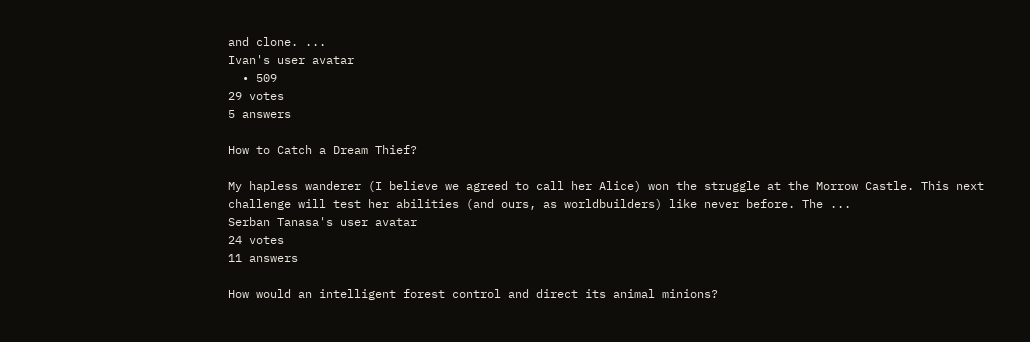and clone. ...
Ivan's user avatar
  • 509
29 votes
5 answers

How to Catch a Dream Thief?

My hapless wanderer (I believe we agreed to call her Alice) won the struggle at the Morrow Castle. This next challenge will test her abilities (and ours, as worldbuilders) like never before. The ...
Serban Tanasa's user avatar
24 votes
11 answers

How would an intelligent forest control and direct its animal minions?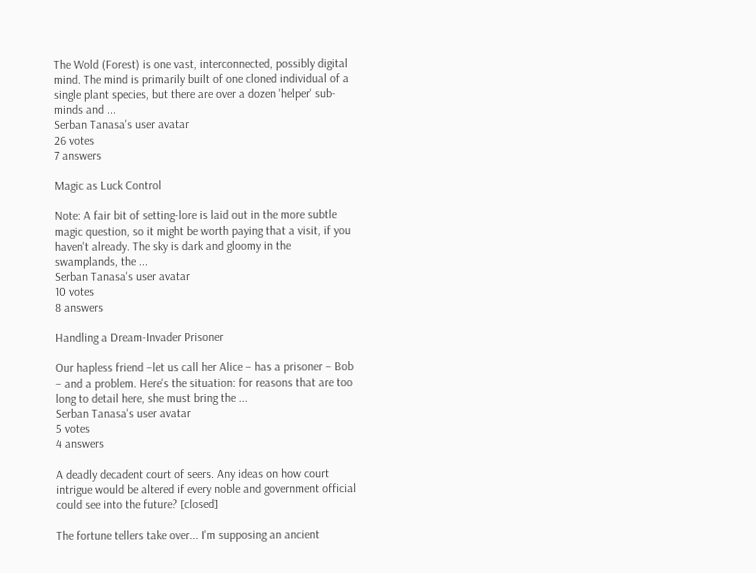The Wold (Forest) is one vast, interconnected, possibly digital mind. The mind is primarily built of one cloned individual of a single plant species, but there are over a dozen 'helper' sub-minds and ...
Serban Tanasa's user avatar
26 votes
7 answers

Magic as Luck Control

Note: A fair bit of setting-lore is laid out in the more subtle magic question, so it might be worth paying that a visit, if you haven't already. The sky is dark and gloomy in the swamplands, the ...
Serban Tanasa's user avatar
10 votes
8 answers

Handling a Dream-Invader Prisoner

Our hapless friend –let us call her Alice – has a prisoner – Bob – and a problem. Here's the situation: for reasons that are too long to detail here, she must bring the ...
Serban Tanasa's user avatar
5 votes
4 answers

A deadly decadent court of seers. Any ideas on how court intrigue would be altered if every noble and government official could see into the future? [closed]

The fortune tellers take over... I'm supposing an ancient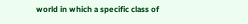world in which a specific class of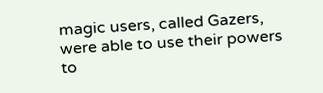magic users, called Gazers, were able to use their powers to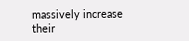massively increase their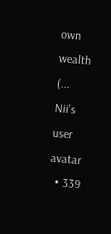own wealth (...
Nii's user avatar
  • 339